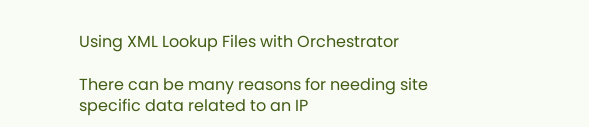Using XML Lookup Files with Orchestrator

There can be many reasons for needing site specific data related to an IP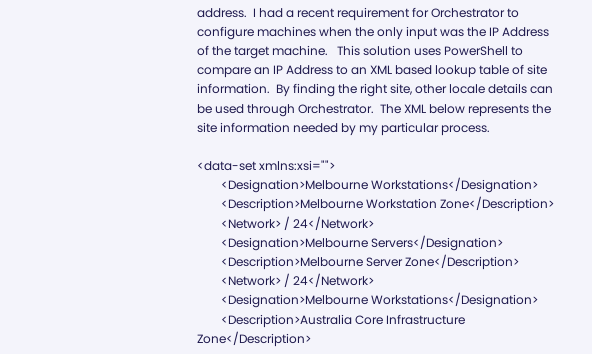address.  I had a recent requirement for Orchestrator to configure machines when the only input was the IP Address of the target machine.   This solution uses PowerShell to compare an IP Address to an XML based lookup table of site information.  By finding the right site, other locale details can be used through Orchestrator.  The XML below represents the site information needed by my particular process.

<data-set xmlns:xsi="">
        <Designation>Melbourne Workstations</Designation>
        <Description>Melbourne Workstation Zone</Description>
        <Network> / 24</Network>
        <Designation>Melbourne Servers</Designation>
        <Description>Melbourne Server Zone</Description>
        <Network> / 24</Network>
        <Designation>Melbourne Workstations</Designation>
        <Description>Australia Core Infrastructure Zone</Description>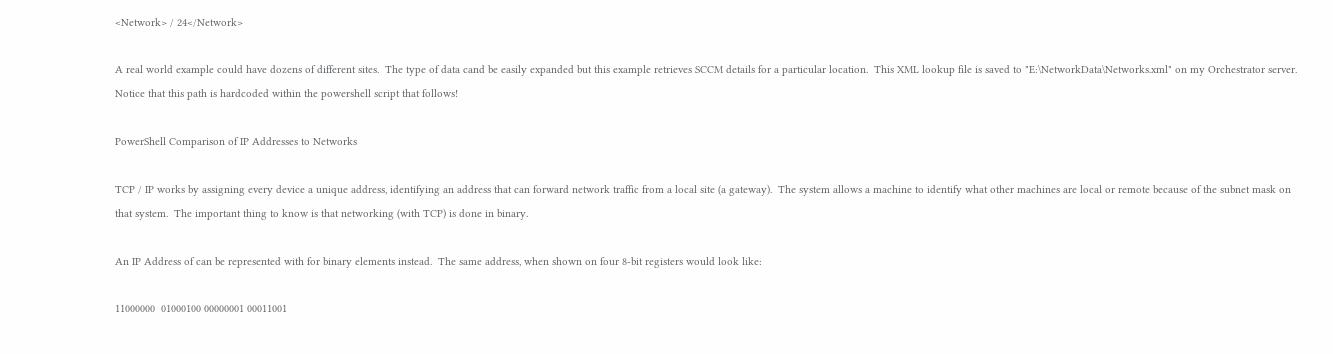<Network> / 24</Network>

A real world example could have dozens of different sites.  The type of data cand be easily expanded but this example retrieves SCCM details for a particular location.  This XML lookup file is saved to "E:\NetworkData\Networks.xml" on my Orchestrator server.  Notice that this path is hardcoded within the powershell script that follows!

PowerShell Comparison of IP Addresses to Networks

TCP / IP works by assigning every device a unique address, identifying an address that can forward network traffic from a local site (a gateway).  The system allows a machine to identify what other machines are local or remote because of the subnet mask on that system.  The important thing to know is that networking (with TCP) is done in binary.

An IP Address of can be represented with for binary elements instead.  The same address, when shown on four 8-bit registers would look like:

11000000  01000100 00000001 00011001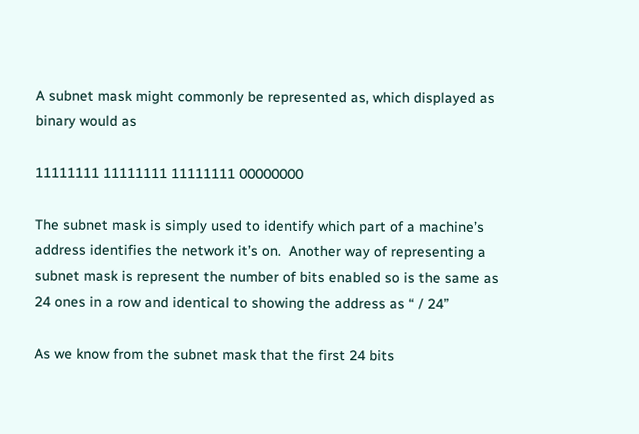A subnet mask might commonly be represented as, which displayed as binary would as

11111111 11111111 11111111 00000000

The subnet mask is simply used to identify which part of a machine’s address identifies the network it’s on.  Another way of representing a subnet mask is represent the number of bits enabled so is the same as 24 ones in a row and identical to showing the address as “ / 24”

As we know from the subnet mask that the first 24 bits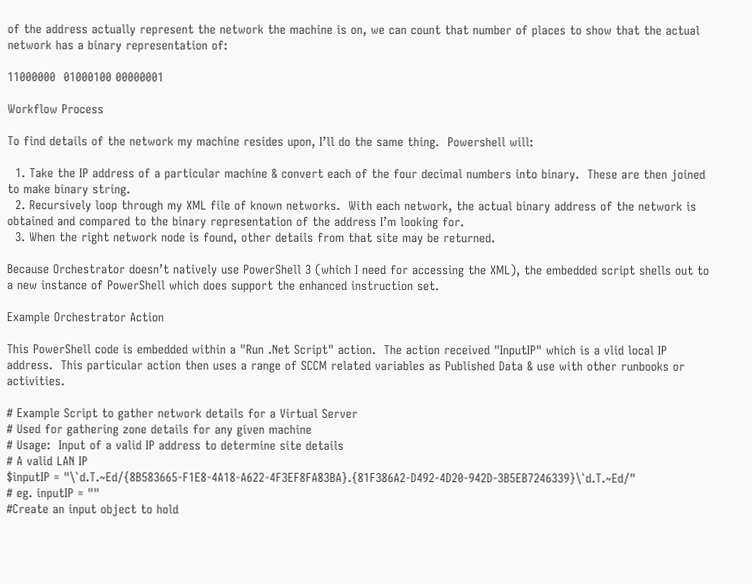of the address actually represent the network the machine is on, we can count that number of places to show that the actual network has a binary representation of:

11000000  01000100 00000001

Workflow Process

To find details of the network my machine resides upon, I’ll do the same thing.  Powershell will:

  1. Take the IP address of a particular machine & convert each of the four decimal numbers into binary.  These are then joined to make binary string.
  2. Recursively loop through my XML file of known networks.  With each network, the actual binary address of the network is obtained and compared to the binary representation of the address I’m looking for.
  3. When the right network node is found, other details from that site may be returned.

Because Orchestrator doesn’t natively use PowerShell 3 (which I need for accessing the XML), the embedded script shells out to a new instance of PowerShell which does support the enhanced instruction set.

Example Orchestrator Action

This PowerShell code is embedded within a "Run .Net Script" action.  The action received "InputIP" which is a vlid local IP address.  This particular action then uses a range of SCCM related variables as Published Data & use with other runbooks or activities.

# Example Script to gather network details for a Virtual Server
# Used for gathering zone details for any given machine
# Usage:  Input of a valid IP address to determine site details
# A valid LAN IP
$inputIP = "\`d.T.~Ed/{8B583665-F1E8-4A18-A622-4F3EF8FA83BA}.{81F386A2-D492-4D20-942D-3B5EB7246339}\`d.T.~Ed/"
# eg. inputIP = ""
#Create an input object to hold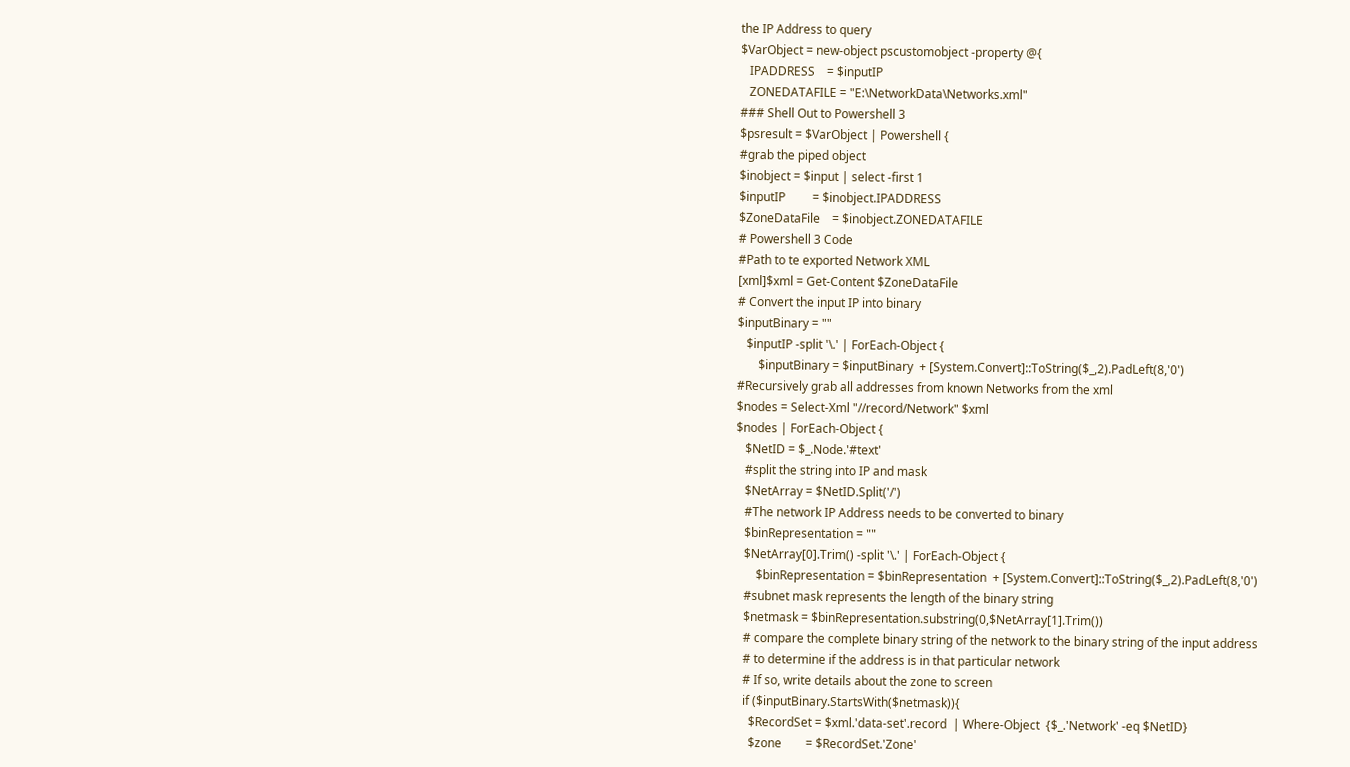the IP Address to query
$VarObject = new-object pscustomobject -property @{
   IPADDRESS    = $inputIP
   ZONEDATAFILE = "E:\NetworkData\Networks.xml"
### Shell Out to Powershell 3
$psresult = $VarObject | Powershell {
#grab the piped object
$inobject = $input | select -first 1
$inputIP         = $inobject.IPADDRESS
$ZoneDataFile    = $inobject.ZONEDATAFILE
# Powershell 3 Code
#Path to te exported Network XML
[xml]$xml = Get-Content $ZoneDataFile
# Convert the input IP into binary
$inputBinary = ""
   $inputIP -split '\.' | ForEach-Object {
       $inputBinary = $inputBinary  + [System.Convert]::ToString($_,2).PadLeft(8,'0')
#Recursively grab all addresses from known Networks from the xml
$nodes = Select-Xml "//record/Network" $xml
$nodes | ForEach-Object {
   $NetID = $_.Node.'#text'
   #split the string into IP and mask
   $NetArray = $NetID.Split('/')
   #The network IP Address needs to be converted to binary
   $binRepresentation = ""
   $NetArray[0].Trim() -split '\.' | ForEach-Object {
       $binRepresentation = $binRepresentation  + [System.Convert]::ToString($_,2).PadLeft(8,'0')
   #subnet mask represents the length of the binary string
   $netmask = $binRepresentation.substring(0,$NetArray[1].Trim())
   # compare the complete binary string of the network to the binary string of the input address
   # to determine if the address is in that particular network
   # If so, write details about the zone to screen
   if ($inputBinary.StartsWith($netmask)){
     $RecordSet = $xml.'data-set'.record  | Where-Object  {$_.'Network' -eq $NetID}
     $zone        = $RecordSet.'Zone'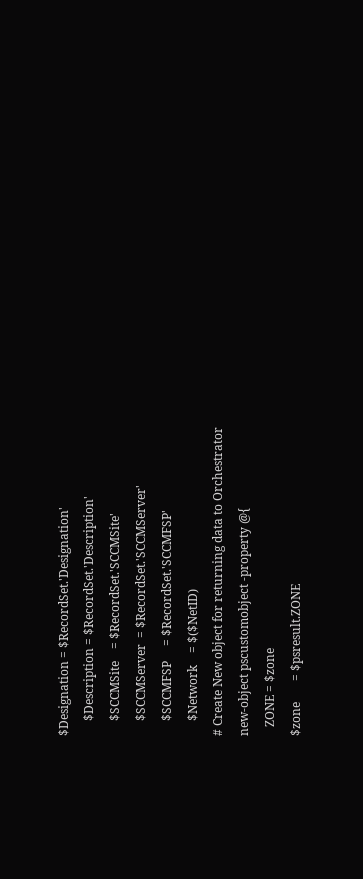$Designation = $RecordSet.'Designation'
     $Description = $RecordSet.'Description'
     $SCCMSite    = $RecordSet.'SCCMSite'
     $SCCMServer  = $RecordSet.'SCCMServer'
     $SCCMFSP     = $RecordSet.'SCCMFSP'
     $Network    = $($NetID)
# Create New object for returning data to Orchestrator
new-object pscustomobject -property @{
   ZONE = $zone
$zone       = $psresult.ZONE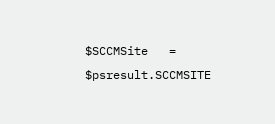$SCCMSite   = $psresult.SCCMSITE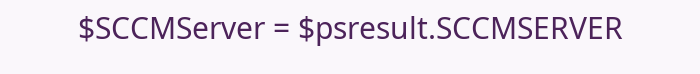$SCCMServer = $psresult.SCCMSERVER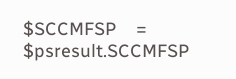$SCCMFSP    = $psresult.SCCMFSP